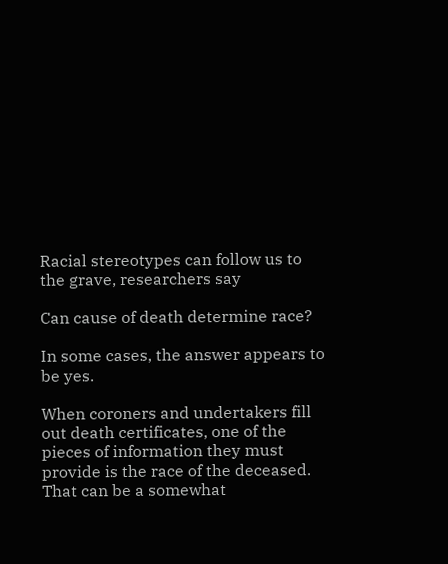Racial stereotypes can follow us to the grave, researchers say

Can cause of death determine race?

In some cases, the answer appears to be yes.

When coroners and undertakers fill out death certificates, one of the pieces of information they must provide is the race of the deceased. That can be a somewhat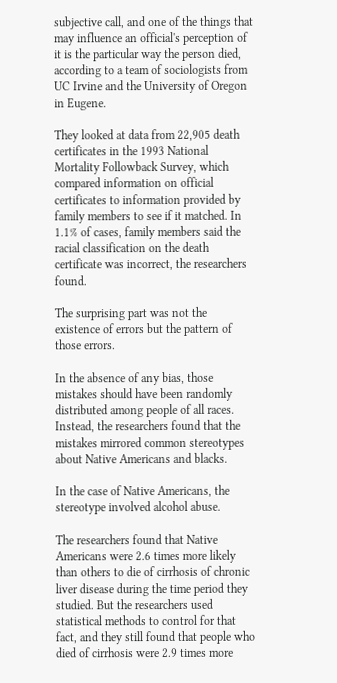subjective call, and one of the things that may influence an official's perception of it is the particular way the person died, according to a team of sociologists from UC Irvine and the University of Oregon in Eugene.

They looked at data from 22,905 death certificates in the 1993 National Mortality Followback Survey, which compared information on official certificates to information provided by family members to see if it matched. In 1.1% of cases, family members said the racial classification on the death certificate was incorrect, the researchers found.

The surprising part was not the existence of errors but the pattern of those errors.

In the absence of any bias, those mistakes should have been randomly distributed among people of all races. Instead, the researchers found that the mistakes mirrored common stereotypes about Native Americans and blacks.

In the case of Native Americans, the stereotype involved alcohol abuse.

The researchers found that Native Americans were 2.6 times more likely than others to die of cirrhosis of chronic liver disease during the time period they studied. But the researchers used statistical methods to control for that fact, and they still found that people who died of cirrhosis were 2.9 times more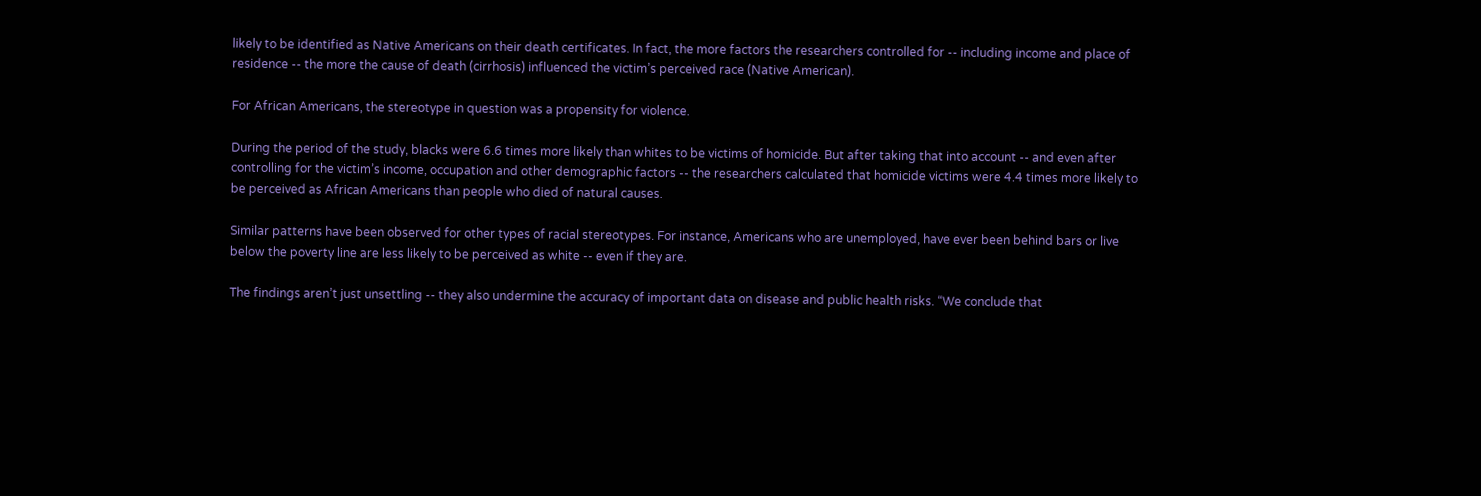likely to be identified as Native Americans on their death certificates. In fact, the more factors the researchers controlled for -- including income and place of residence -- the more the cause of death (cirrhosis) influenced the victim’s perceived race (Native American).

For African Americans, the stereotype in question was a propensity for violence.

During the period of the study, blacks were 6.6 times more likely than whites to be victims of homicide. But after taking that into account -- and even after controlling for the victim’s income, occupation and other demographic factors -- the researchers calculated that homicide victims were 4.4 times more likely to be perceived as African Americans than people who died of natural causes.

Similar patterns have been observed for other types of racial stereotypes. For instance, Americans who are unemployed, have ever been behind bars or live below the poverty line are less likely to be perceived as white -- even if they are.

The findings aren’t just unsettling -- they also undermine the accuracy of important data on disease and public health risks. “We conclude that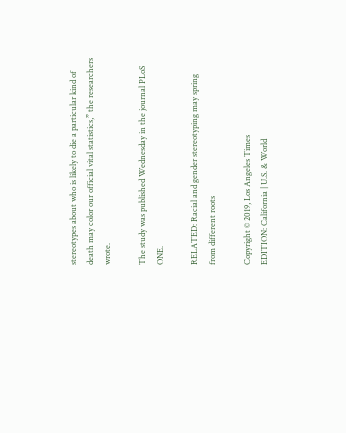stereotypes about who is likely to die a particular kind of death may color our official vital statistics,” the researchers wrote.

The study was published Wednesday in the journal PLoS ONE.

RELATED: Racial and gender stereotyping may spring from different roots

Copyright © 2019, Los Angeles Times
EDITION: California | U.S. & World